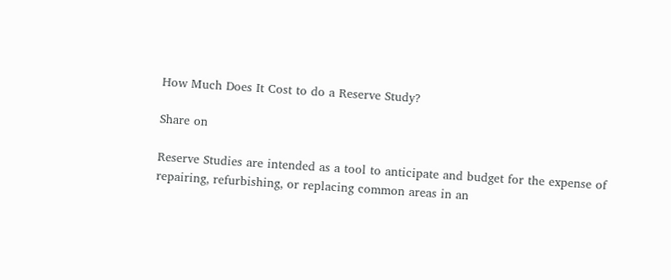How Much Does It Cost to do a Reserve Study?

Share on

Reserve Studies are intended as a tool to anticipate and budget for the expense of repairing, refurbishing, or replacing common areas in an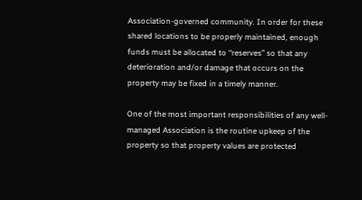Association-governed community. In order for these shared locations to be properly maintained, enough funds must be allocated to “reserves” so that any deterioration and/or damage that occurs on the property may be fixed in a timely manner.

One of the most important responsibilities of any well-managed Association is the routine upkeep of the property so that property values are protected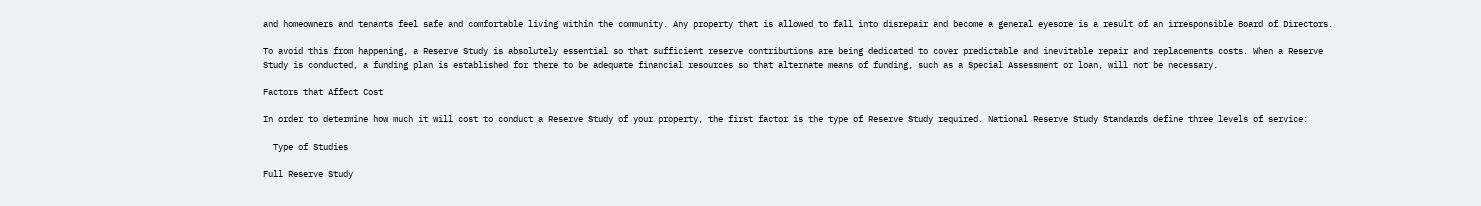and homeowners and tenants feel safe and comfortable living within the community. Any property that is allowed to fall into disrepair and become a general eyesore is a result of an irresponsible Board of Directors.

To avoid this from happening, a Reserve Study is absolutely essential so that sufficient reserve contributions are being dedicated to cover predictable and inevitable repair and replacements costs. When a Reserve Study is conducted, a funding plan is established for there to be adequate financial resources so that alternate means of funding, such as a Special Assessment or loan, will not be necessary.

Factors that Affect Cost

In order to determine how much it will cost to conduct a Reserve Study of your property, the first factor is the type of Reserve Study required. National Reserve Study Standards define three levels of service:

  Type of Studies

Full Reserve Study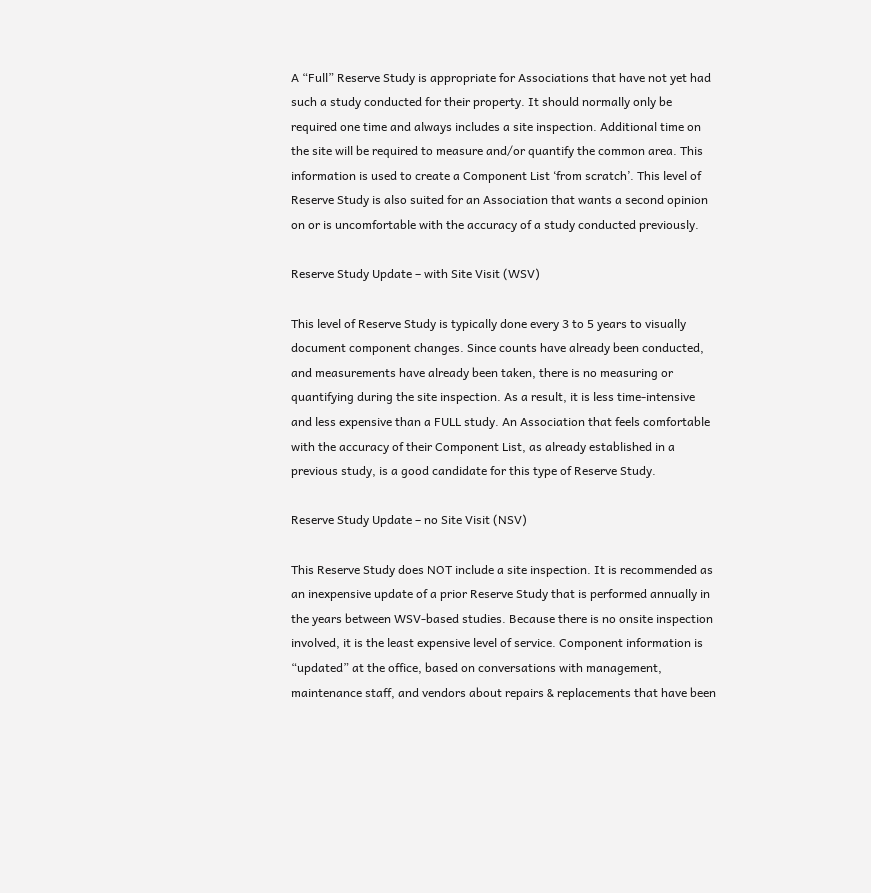A “Full” Reserve Study is appropriate for Associations that have not yet had such a study conducted for their property. It should normally only be required one time and always includes a site inspection. Additional time on the site will be required to measure and/or quantify the common area. This information is used to create a Component List ‘from scratch’. This level of Reserve Study is also suited for an Association that wants a second opinion on or is uncomfortable with the accuracy of a study conducted previously.

Reserve Study Update – with Site Visit (WSV)

This level of Reserve Study is typically done every 3 to 5 years to visually document component changes. Since counts have already been conducted, and measurements have already been taken, there is no measuring or quantifying during the site inspection. As a result, it is less time-intensive and less expensive than a FULL study. An Association that feels comfortable with the accuracy of their Component List, as already established in a previous study, is a good candidate for this type of Reserve Study.

Reserve Study Update – no Site Visit (NSV)

This Reserve Study does NOT include a site inspection. It is recommended as an inexpensive update of a prior Reserve Study that is performed annually in the years between WSV-based studies. Because there is no onsite inspection involved, it is the least expensive level of service. Component information is “updated” at the office, based on conversations with management, maintenance staff, and vendors about repairs & replacements that have been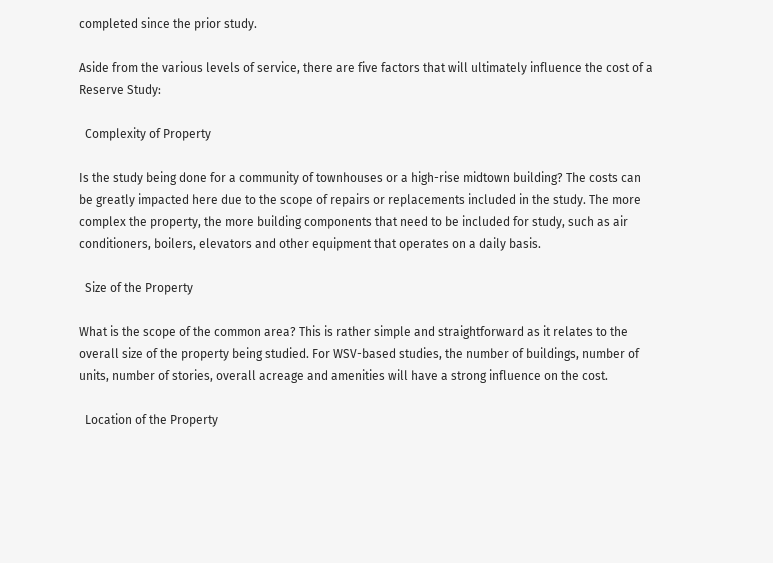completed since the prior study.

Aside from the various levels of service, there are five factors that will ultimately influence the cost of a Reserve Study:

  Complexity of Property

Is the study being done for a community of townhouses or a high-rise midtown building? The costs can be greatly impacted here due to the scope of repairs or replacements included in the study. The more complex the property, the more building components that need to be included for study, such as air conditioners, boilers, elevators and other equipment that operates on a daily basis.

  Size of the Property

What is the scope of the common area? This is rather simple and straightforward as it relates to the overall size of the property being studied. For WSV-based studies, the number of buildings, number of units, number of stories, overall acreage and amenities will have a strong influence on the cost.

  Location of the Property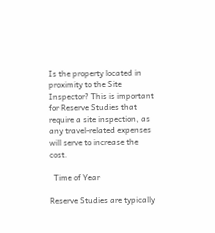Is the property located in proximity to the Site Inspector? This is important for Reserve Studies that require a site inspection, as any travel-related expenses will serve to increase the cost.

  Time of Year

Reserve Studies are typically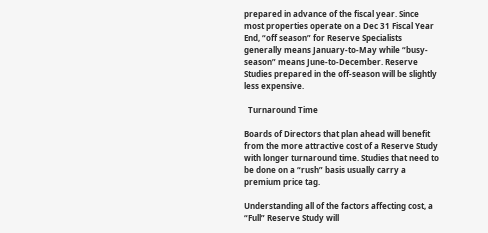prepared in advance of the fiscal year. Since most properties operate on a Dec 31 Fiscal Year End, “off season” for Reserve Specialists generally means January-to-May while “busy-season” means June-to-December. Reserve Studies prepared in the off-season will be slightly less expensive.

  Turnaround Time

Boards of Directors that plan ahead will benefit from the more attractive cost of a Reserve Study with longer turnaround time. Studies that need to be done on a “rush” basis usually carry a premium price tag.

Understanding all of the factors affecting cost, a “Full” Reserve Study will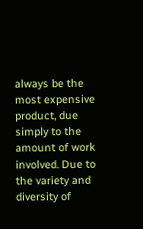always be the most expensive product, due simply to the amount of work involved. Due to the variety and diversity of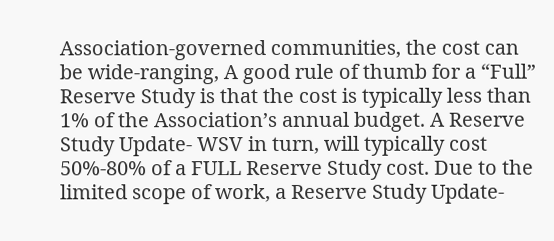Association-governed communities, the cost can be wide-ranging, A good rule of thumb for a “Full” Reserve Study is that the cost is typically less than 1% of the Association’s annual budget. A Reserve Study Update- WSV in turn, will typically cost 50%-80% of a FULL Reserve Study cost. Due to the limited scope of work, a Reserve Study Update-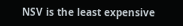NSV is the least expensive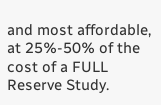and most affordable, at 25%-50% of the cost of a FULL Reserve Study.